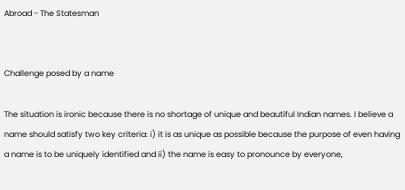Abroad - The Statesman


Challenge posed by a name

The situation is ironic because there is no shortage of unique and beautiful Indian names. I believe a name should satisfy two key criteria: i) it is as unique as possible because the purpose of even having a name is to be uniquely identified and ii) the name is easy to pronounce by everyone,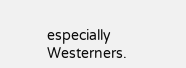especially Westerners.